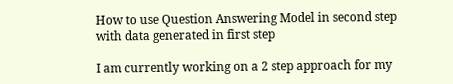How to use Question Answering Model in second step with data generated in first step

I am currently working on a 2 step approach for my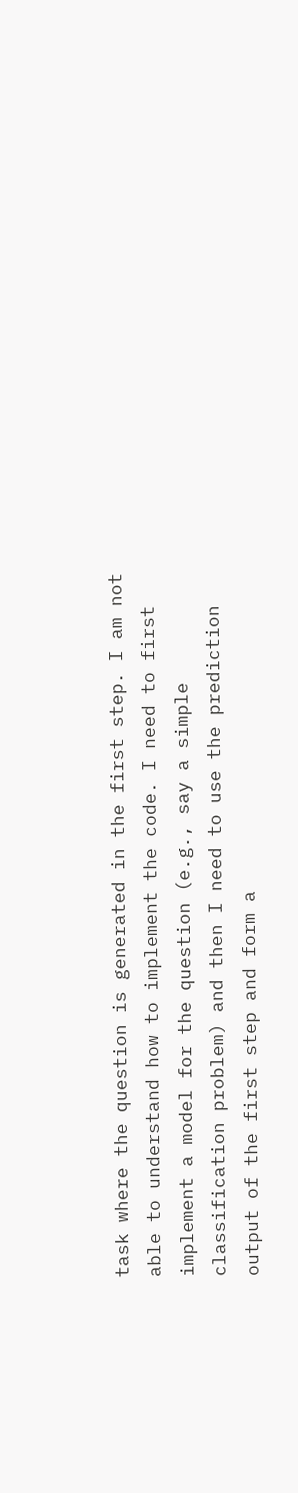task where the question is generated in the first step. I am not able to understand how to implement the code. I need to first implement a model for the question (e.g., say a simple classification problem) and then I need to use the prediction output of the first step and form a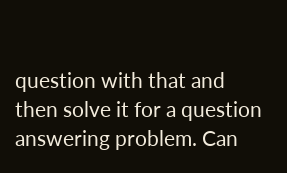question with that and then solve it for a question answering problem. Can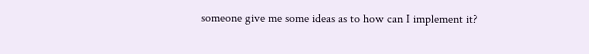someone give me some ideas as to how can I implement it?